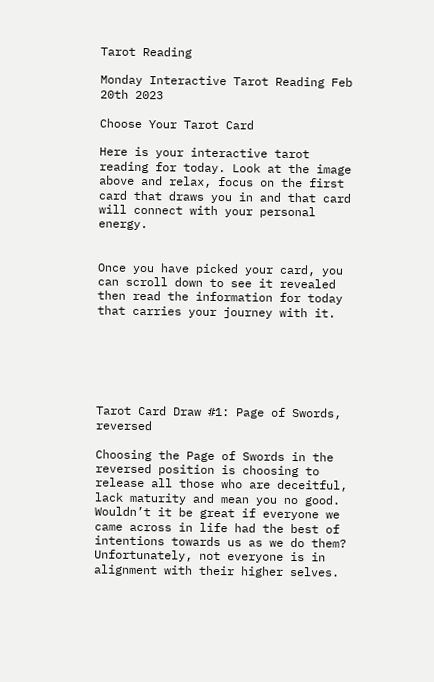Tarot Reading

Monday Interactive Tarot Reading Feb 20th 2023

Choose Your Tarot Card

Here is your interactive tarot reading for today. Look at the image above and relax, focus on the first card that draws you in and that card will connect with your personal energy.


Once you have picked your card, you can scroll down to see it revealed then read the information for today that carries your journey with it.






Tarot Card Draw #1: Page of Swords, reversed

Choosing the Page of Swords in the reversed position is choosing to release all those who are deceitful, lack maturity and mean you no good. Wouldn’t it be great if everyone we came across in life had the best of intentions towards us as we do them? Unfortunately, not everyone is in alignment with their higher selves.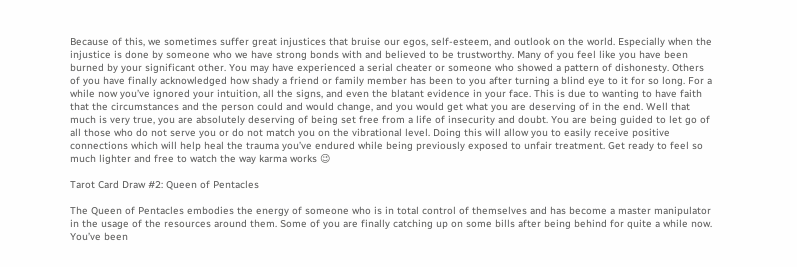Because of this, we sometimes suffer great injustices that bruise our egos, self-esteem, and outlook on the world. Especially when the injustice is done by someone who we have strong bonds with and believed to be trustworthy. Many of you feel like you have been burned by your significant other. You may have experienced a serial cheater or someone who showed a pattern of dishonesty. Others of you have finally acknowledged how shady a friend or family member has been to you after turning a blind eye to it for so long. For a while now you’ve ignored your intuition, all the signs, and even the blatant evidence in your face. This is due to wanting to have faith that the circumstances and the person could and would change, and you would get what you are deserving of in the end. Well that much is very true, you are absolutely deserving of being set free from a life of insecurity and doubt. You are being guided to let go of all those who do not serve you or do not match you on the vibrational level. Doing this will allow you to easily receive positive connections which will help heal the trauma you’ve endured while being previously exposed to unfair treatment. Get ready to feel so much lighter and free to watch the way karma works 😉

Tarot Card Draw #2: Queen of Pentacles

The Queen of Pentacles embodies the energy of someone who is in total control of themselves and has become a master manipulator in the usage of the resources around them. Some of you are finally catching up on some bills after being behind for quite a while now. You’ve been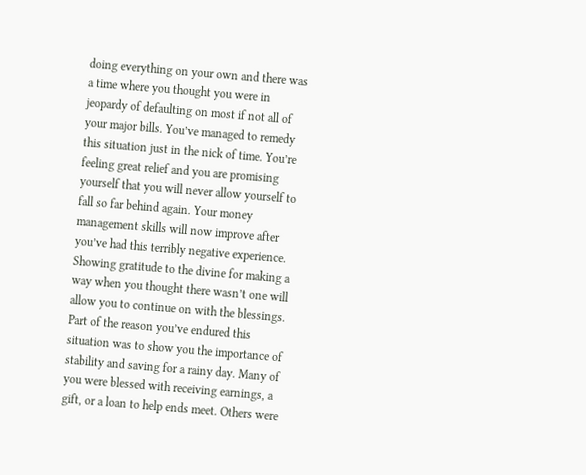doing everything on your own and there was a time where you thought you were in jeopardy of defaulting on most if not all of your major bills. You’ve managed to remedy this situation just in the nick of time. You’re feeling great relief and you are promising yourself that you will never allow yourself to fall so far behind again. Your money management skills will now improve after you’ve had this terribly negative experience. Showing gratitude to the divine for making a way when you thought there wasn’t one will allow you to continue on with the blessings. Part of the reason you’ve endured this situation was to show you the importance of stability and saving for a rainy day. Many of you were blessed with receiving earnings, a gift, or a loan to help ends meet. Others were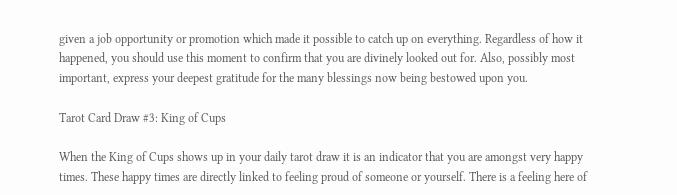given a job opportunity or promotion which made it possible to catch up on everything. Regardless of how it happened, you should use this moment to confirm that you are divinely looked out for. Also, possibly most important, express your deepest gratitude for the many blessings now being bestowed upon you.

Tarot Card Draw #3: King of Cups

When the King of Cups shows up in your daily tarot draw it is an indicator that you are amongst very happy times. These happy times are directly linked to feeling proud of someone or yourself. There is a feeling here of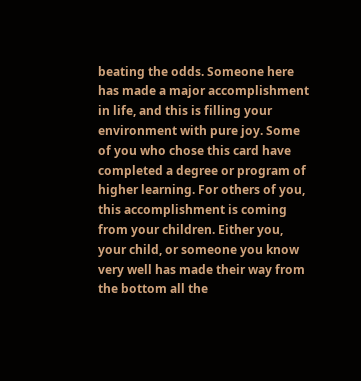beating the odds. Someone here has made a major accomplishment in life, and this is filling your environment with pure joy. Some of you who chose this card have completed a degree or program of higher learning. For others of you, this accomplishment is coming from your children. Either you, your child, or someone you know very well has made their way from the bottom all the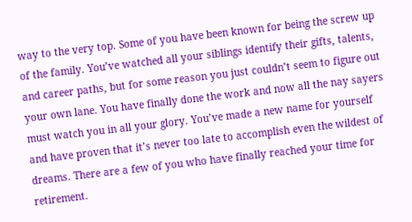way to the very top. Some of you have been known for being the screw up of the family. You’ve watched all your siblings identify their gifts, talents, and career paths, but for some reason you just couldn’t seem to figure out your own lane. You have finally done the work and now all the nay sayers must watch you in all your glory. You’ve made a new name for yourself and have proven that it’s never too late to accomplish even the wildest of dreams. There are a few of you who have finally reached your time for retirement.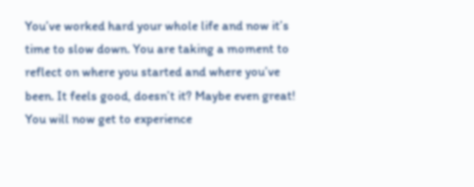You’ve worked hard your whole life and now it’s time to slow down. You are taking a moment to reflect on where you started and where you’ve been. It feels good, doesn’t it? Maybe even great! You will now get to experience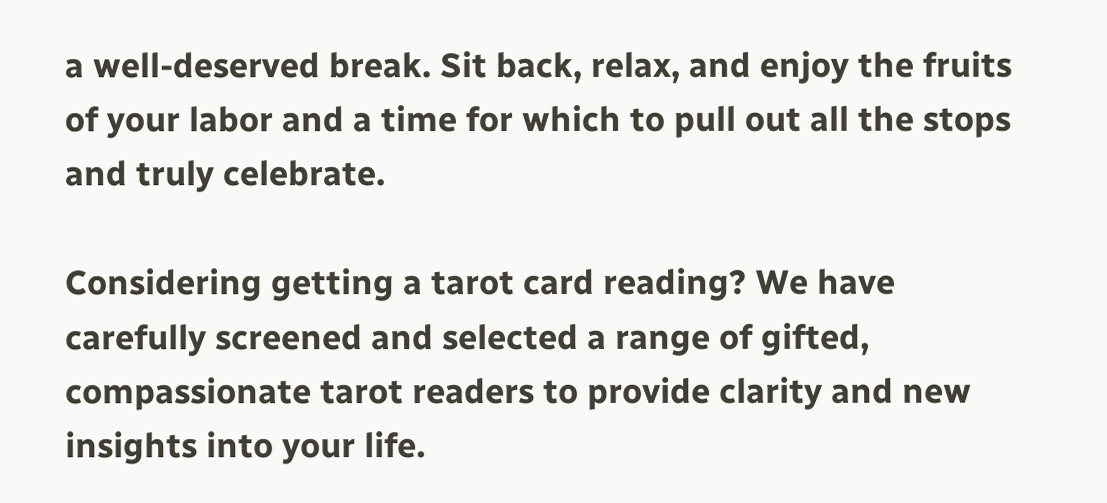a well-deserved break. Sit back, relax, and enjoy the fruits of your labor and a time for which to pull out all the stops and truly celebrate.

Considering getting a tarot card reading? We have carefully screened and selected a range of gifted, compassionate tarot readers to provide clarity and new insights into your life.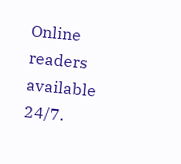Online readers available 24/7.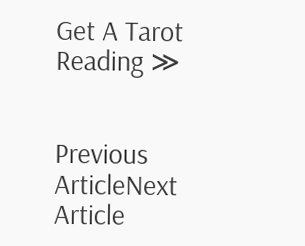Get A Tarot Reading ≫


Previous ArticleNext Article